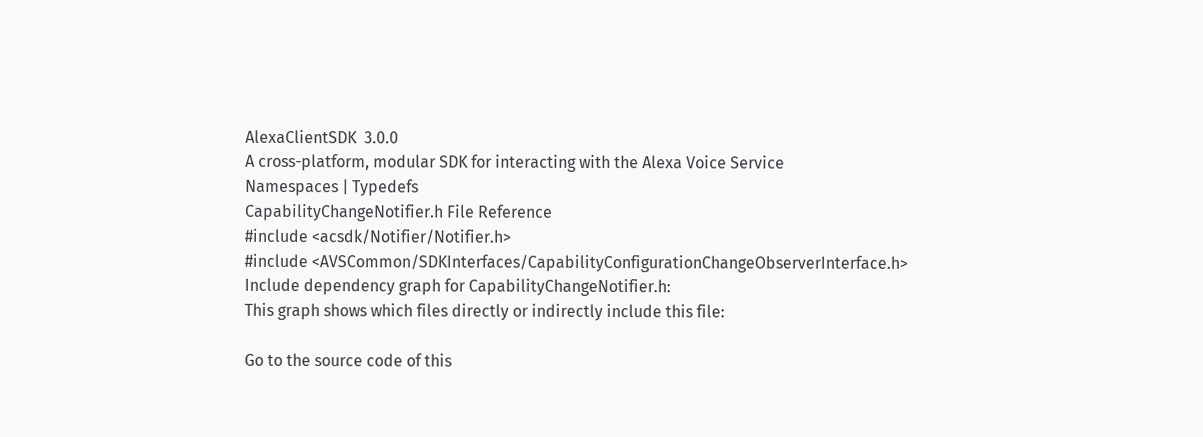AlexaClientSDK  3.0.0
A cross-platform, modular SDK for interacting with the Alexa Voice Service
Namespaces | Typedefs
CapabilityChangeNotifier.h File Reference
#include <acsdk/Notifier/Notifier.h>
#include <AVSCommon/SDKInterfaces/CapabilityConfigurationChangeObserverInterface.h>
Include dependency graph for CapabilityChangeNotifier.h:
This graph shows which files directly or indirectly include this file:

Go to the source code of this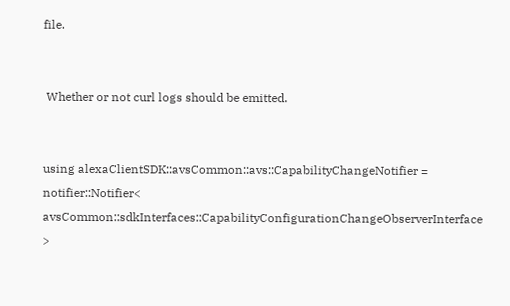file.


 Whether or not curl logs should be emitted.


using alexaClientSDK::avsCommon::avs::CapabilityChangeNotifier = notifier::Notifier< avsCommon::sdkInterfaces::CapabilityConfigurationChangeObserverInterface >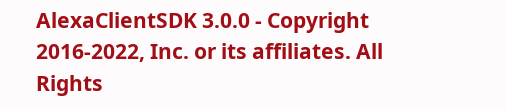AlexaClientSDK 3.0.0 - Copyright 2016-2022, Inc. or its affiliates. All Rights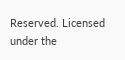Reserved. Licensed under the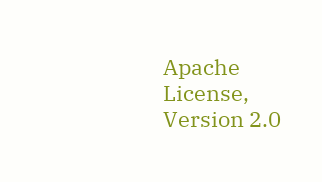Apache License, Version 2.0